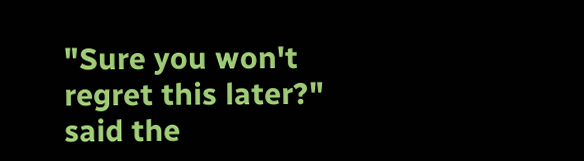"Sure you won't regret this later?" said the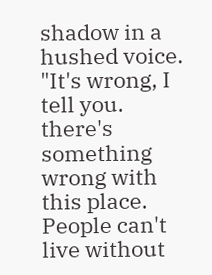shadow in a hushed voice. "It's wrong, I tell you. there's something wrong with this place. People can't live without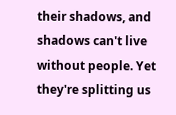their shadows, and shadows can't live without people. Yet they're splitting us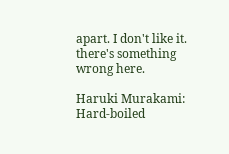apart. I don't like it. there's something wrong here.

Haruki Murakami: Hard-boiled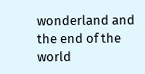wonderland and the end of the world